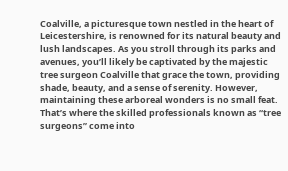Coalville, a picturesque town nestled in the heart of Leicestershire, is renowned for its natural beauty and lush landscapes. As you stroll through its parks and avenues, you’ll likely be captivated by the majestic tree surgeon Coalville that grace the town, providing shade, beauty, and a sense of serenity. However, maintaining these arboreal wonders is no small feat. That’s where the skilled professionals known as “tree surgeons” come into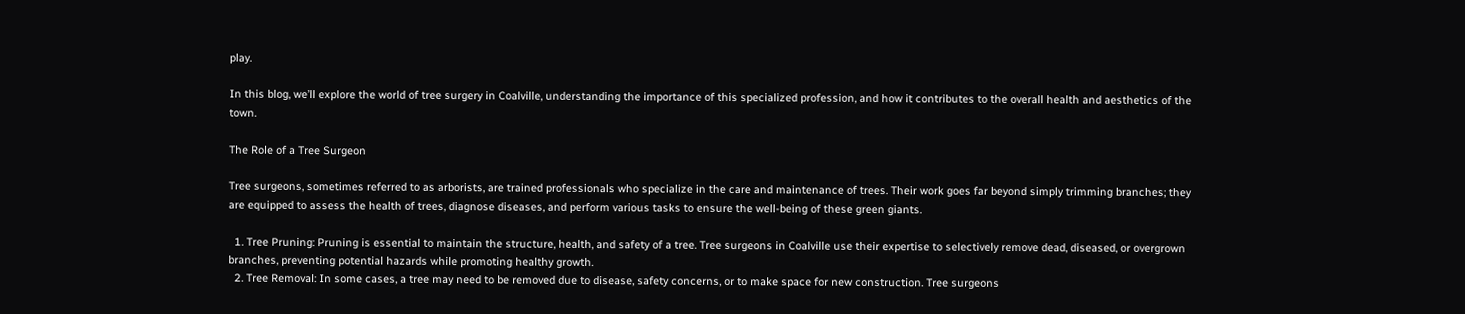play.

In this blog, we’ll explore the world of tree surgery in Coalville, understanding the importance of this specialized profession, and how it contributes to the overall health and aesthetics of the town.

The Role of a Tree Surgeon

Tree surgeons, sometimes referred to as arborists, are trained professionals who specialize in the care and maintenance of trees. Their work goes far beyond simply trimming branches; they are equipped to assess the health of trees, diagnose diseases, and perform various tasks to ensure the well-being of these green giants.

  1. Tree Pruning: Pruning is essential to maintain the structure, health, and safety of a tree. Tree surgeons in Coalville use their expertise to selectively remove dead, diseased, or overgrown branches, preventing potential hazards while promoting healthy growth.
  2. Tree Removal: In some cases, a tree may need to be removed due to disease, safety concerns, or to make space for new construction. Tree surgeons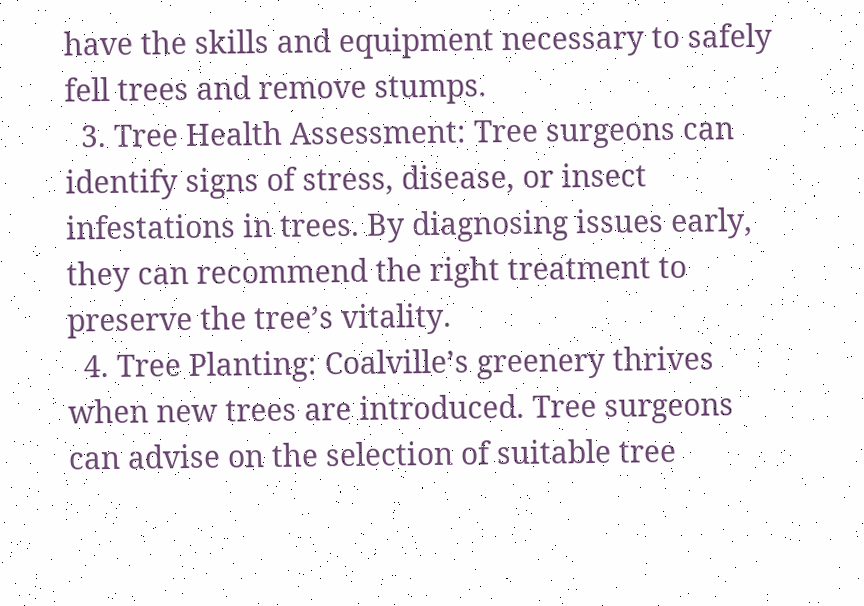have the skills and equipment necessary to safely fell trees and remove stumps.
  3. Tree Health Assessment: Tree surgeons can identify signs of stress, disease, or insect infestations in trees. By diagnosing issues early, they can recommend the right treatment to preserve the tree’s vitality.
  4. Tree Planting: Coalville’s greenery thrives when new trees are introduced. Tree surgeons can advise on the selection of suitable tree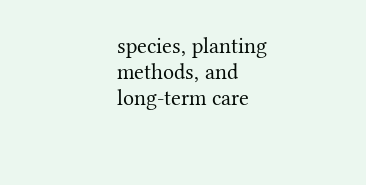species, planting methods, and long-term care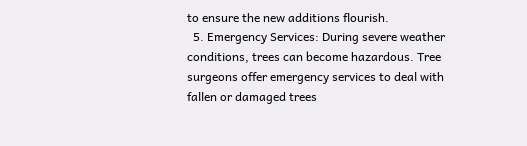to ensure the new additions flourish.
  5. Emergency Services: During severe weather conditions, trees can become hazardous. Tree surgeons offer emergency services to deal with fallen or damaged trees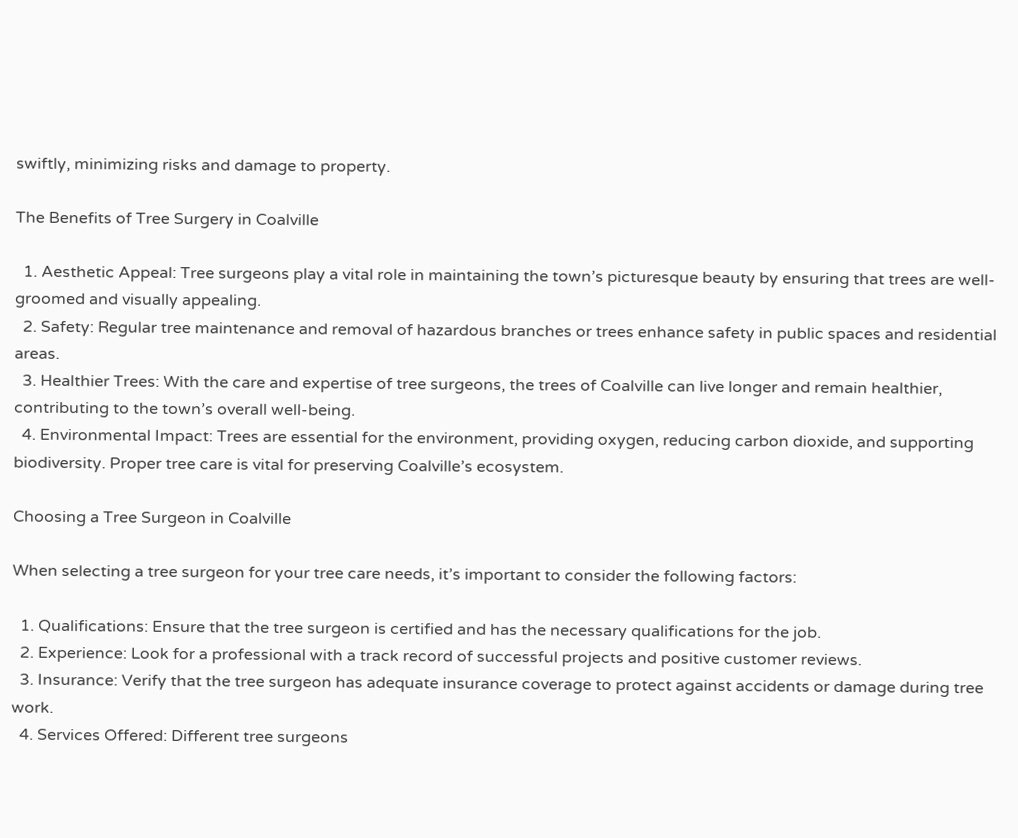swiftly, minimizing risks and damage to property.

The Benefits of Tree Surgery in Coalville

  1. Aesthetic Appeal: Tree surgeons play a vital role in maintaining the town’s picturesque beauty by ensuring that trees are well-groomed and visually appealing.
  2. Safety: Regular tree maintenance and removal of hazardous branches or trees enhance safety in public spaces and residential areas.
  3. Healthier Trees: With the care and expertise of tree surgeons, the trees of Coalville can live longer and remain healthier, contributing to the town’s overall well-being.
  4. Environmental Impact: Trees are essential for the environment, providing oxygen, reducing carbon dioxide, and supporting biodiversity. Proper tree care is vital for preserving Coalville’s ecosystem.

Choosing a Tree Surgeon in Coalville

When selecting a tree surgeon for your tree care needs, it’s important to consider the following factors:

  1. Qualifications: Ensure that the tree surgeon is certified and has the necessary qualifications for the job.
  2. Experience: Look for a professional with a track record of successful projects and positive customer reviews.
  3. Insurance: Verify that the tree surgeon has adequate insurance coverage to protect against accidents or damage during tree work.
  4. Services Offered: Different tree surgeons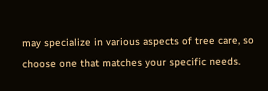may specialize in various aspects of tree care, so choose one that matches your specific needs.